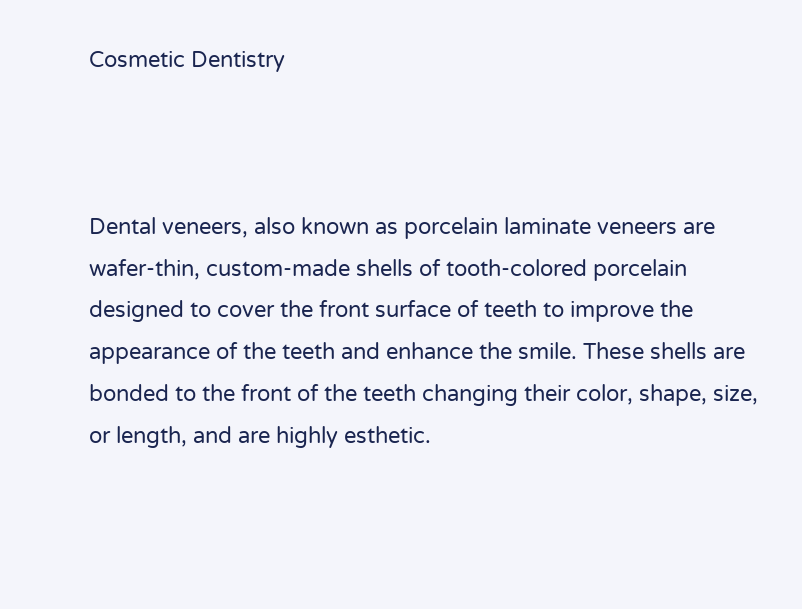Cosmetic Dentistry



Dental veneers, also known as porcelain laminate veneers are wafer-thin, custom-made shells of tooth-colored porcelain designed to cover the front surface of teeth to improve the appearance of the teeth and enhance the smile. These shells are bonded to the front of the teeth changing their color, shape, size, or length, and are highly esthetic.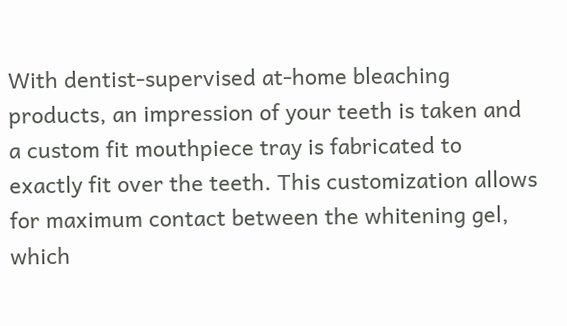With dentist-supervised at-home bleaching products, an impression of your teeth is taken and a custom fit mouthpiece tray is fabricated to exactly fit over the teeth. This customization allows for maximum contact between the whitening gel, which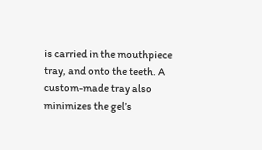is carried in the mouthpiece tray, and onto the teeth. A custom-made tray also minimizes the gel’s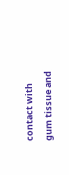contact with gum tissue and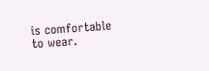is comfortable to wear.